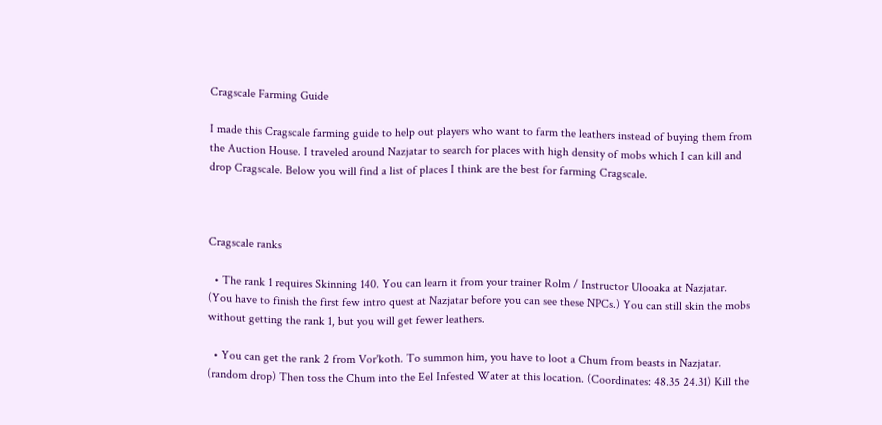Cragscale Farming Guide

I made this Cragscale farming guide to help out players who want to farm the leathers instead of buying them from the Auction House. I traveled around Nazjatar to search for places with high density of mobs which I can kill and drop Cragscale. Below you will find a list of places I think are the best for farming Cragscale.



Cragscale ranks

  • The rank 1 requires Skinning 140. You can learn it from your trainer Rolm / Instructor Ulooaka at Nazjatar. (You have to finish the first few intro quest at Nazjatar before you can see these NPCs.) You can still skin the mobs without getting the rank 1, but you will get fewer leathers.

  • You can get the rank 2 from Vor'koth. To summon him, you have to loot a Chum from beasts in Nazjatar. (random drop) Then toss the Chum into the Eel Infested Water at this location. (Coordinates: 48.35 24.31) Kill the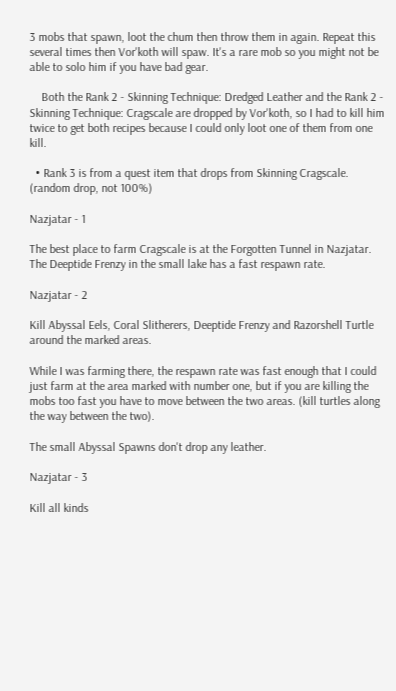3 mobs that spawn, loot the chum then throw them in again. Repeat this several times then Vor'koth will spaw. It's a rare mob so you might not be able to solo him if you have bad gear.

    Both the Rank 2 - Skinning Technique: Dredged Leather and the Rank 2 - Skinning Technique: Cragscale are dropped by Vor'koth, so I had to kill him twice to get both recipes because I could only loot one of them from one kill.

  • Rank 3 is from a quest item that drops from Skinning Cragscale. (random drop, not 100%)

Nazjatar - 1

The best place to farm Cragscale is at the Forgotten Tunnel in Nazjatar. The Deeptide Frenzy in the small lake has a fast respawn rate.

Nazjatar - 2

Kill Abyssal Eels, Coral Slitherers, Deeptide Frenzy and Razorshell Turtle around the marked areas.

While I was farming there, the respawn rate was fast enough that I could just farm at the area marked with number one, but if you are killing the mobs too fast you have to move between the two areas. (kill turtles along the way between the two).

The small Abyssal Spawns don't drop any leather.

Nazjatar - 3

Kill all kinds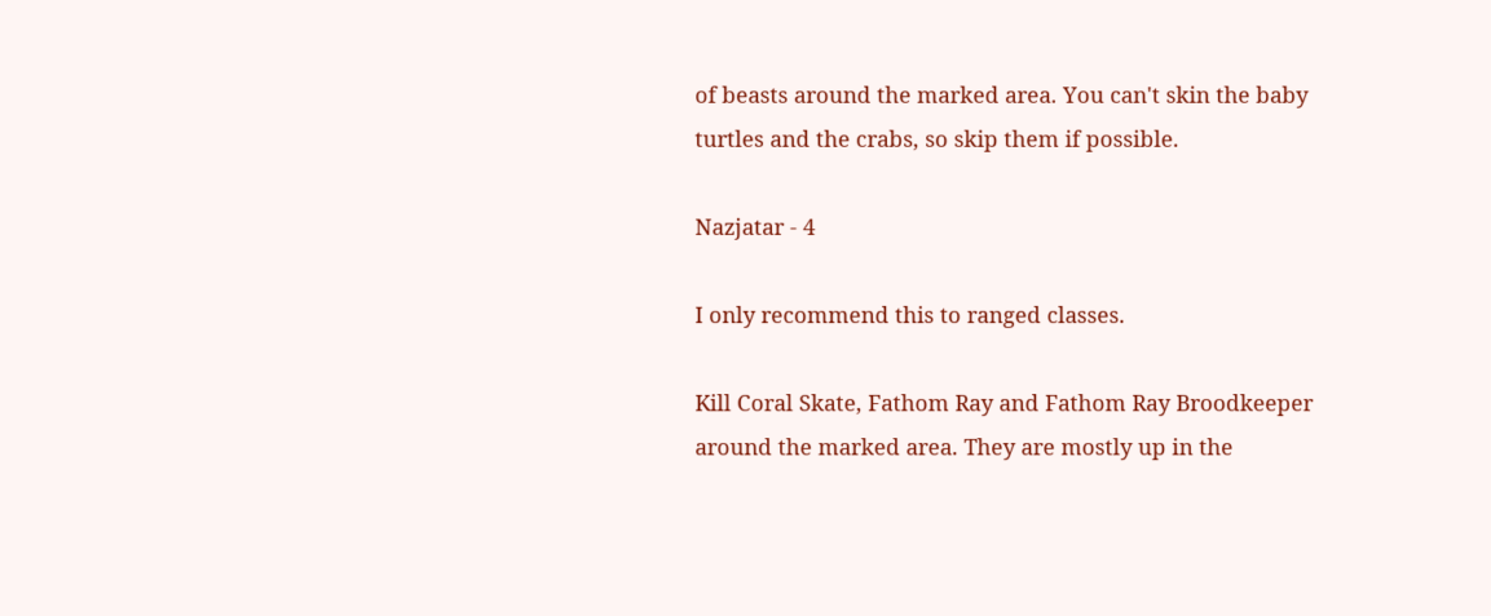of beasts around the marked area. You can't skin the baby turtles and the crabs, so skip them if possible.

Nazjatar - 4

I only recommend this to ranged classes.

Kill Coral Skate, Fathom Ray and Fathom Ray Broodkeeper around the marked area. They are mostly up in the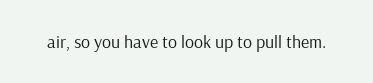air, so you have to look up to pull them.